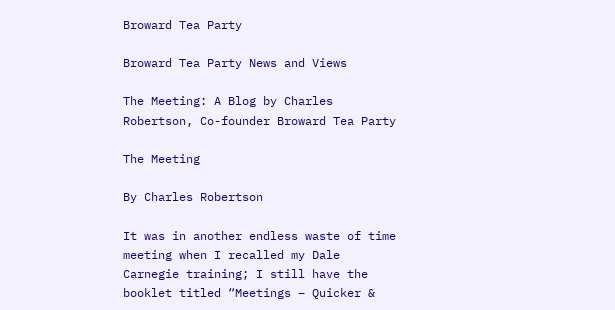Broward Tea Party

Broward Tea Party News and Views

The Meeting: A Blog by Charles Robertson, Co-founder Broward Tea Party

The Meeting

By Charles Robertson

It was in another endless waste of time meeting when I recalled my Dale Carnegie training; I still have the booklet titled “Meetings – Quicker &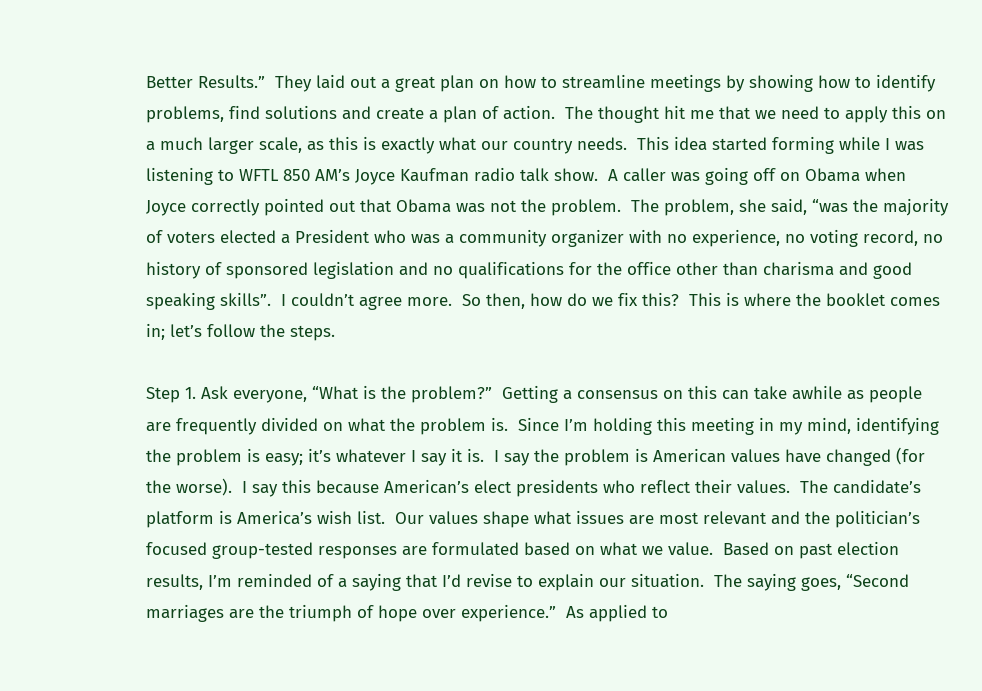Better Results.”  They laid out a great plan on how to streamline meetings by showing how to identify problems, find solutions and create a plan of action.  The thought hit me that we need to apply this on a much larger scale, as this is exactly what our country needs.  This idea started forming while I was listening to WFTL 850 AM’s Joyce Kaufman radio talk show.  A caller was going off on Obama when Joyce correctly pointed out that Obama was not the problem.  The problem, she said, “was the majority of voters elected a President who was a community organizer with no experience, no voting record, no history of sponsored legislation and no qualifications for the office other than charisma and good speaking skills”.  I couldn’t agree more.  So then, how do we fix this?  This is where the booklet comes in; let’s follow the steps.

Step 1. Ask everyone, “What is the problem?”  Getting a consensus on this can take awhile as people are frequently divided on what the problem is.  Since I’m holding this meeting in my mind, identifying the problem is easy; it’s whatever I say it is.  I say the problem is American values have changed (for the worse).  I say this because American’s elect presidents who reflect their values.  The candidate’s platform is America’s wish list.  Our values shape what issues are most relevant and the politician’s focused group-tested responses are formulated based on what we value.  Based on past election results, I’m reminded of a saying that I’d revise to explain our situation.  The saying goes, “Second marriages are the triumph of hope over experience.”  As applied to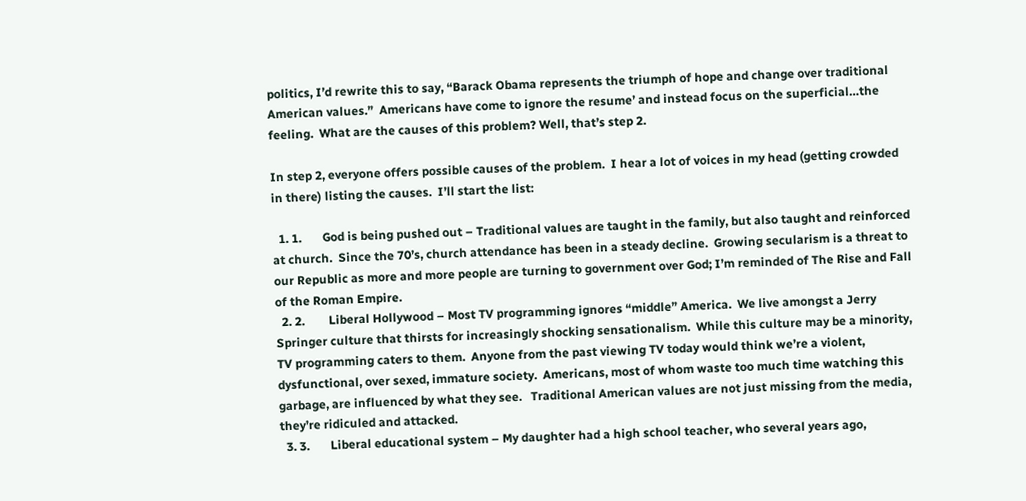politics, I’d rewrite this to say, “Barack Obama represents the triumph of hope and change over traditional American values.”  Americans have come to ignore the resume’ and instead focus on the superficial…the feeling.  What are the causes of this problem? Well, that’s step 2.

In step 2, everyone offers possible causes of the problem.  I hear a lot of voices in my head (getting crowded in there) listing the causes.  I’ll start the list:

  1. 1.       God is being pushed out – Traditional values are taught in the family, but also taught and reinforced at church.  Since the 70’s, church attendance has been in a steady decline.  Growing secularism is a threat to our Republic as more and more people are turning to government over God; I’m reminded of The Rise and Fall of the Roman Empire.
  2. 2.        Liberal Hollywood – Most TV programming ignores “middle” America.  We live amongst a Jerry Springer culture that thirsts for increasingly shocking sensationalism.  While this culture may be a minority, TV programming caters to them.  Anyone from the past viewing TV today would think we’re a violent, dysfunctional, over sexed, immature society.  Americans, most of whom waste too much time watching this garbage, are influenced by what they see.   Traditional American values are not just missing from the media, they’re ridiculed and attacked.
  3. 3.       Liberal educational system – My daughter had a high school teacher, who several years ago,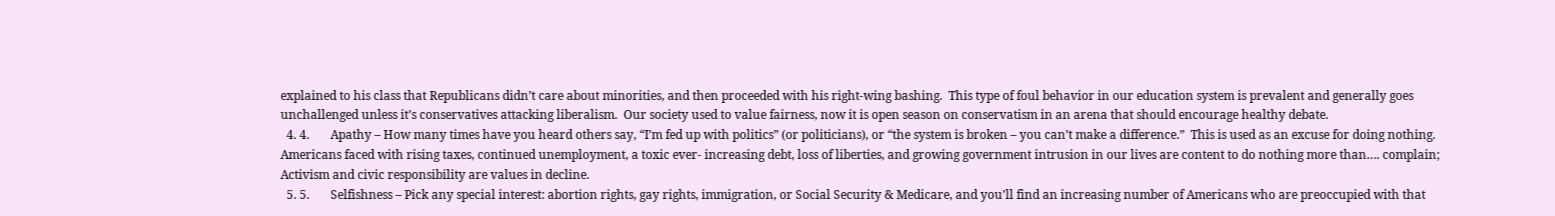explained to his class that Republicans didn’t care about minorities, and then proceeded with his right-wing bashing.  This type of foul behavior in our education system is prevalent and generally goes unchallenged unless it’s conservatives attacking liberalism.  Our society used to value fairness, now it is open season on conservatism in an arena that should encourage healthy debate.
  4. 4.       Apathy – How many times have you heard others say, “I’m fed up with politics” (or politicians), or “the system is broken – you can’t make a difference.”  This is used as an excuse for doing nothing.   Americans faced with rising taxes, continued unemployment, a toxic ever- increasing debt, loss of liberties, and growing government intrusion in our lives are content to do nothing more than…. complain; Activism and civic responsibility are values in decline.
  5. 5.       Selfishness – Pick any special interest: abortion rights, gay rights, immigration, or Social Security & Medicare, and you’ll find an increasing number of Americans who are preoccupied with that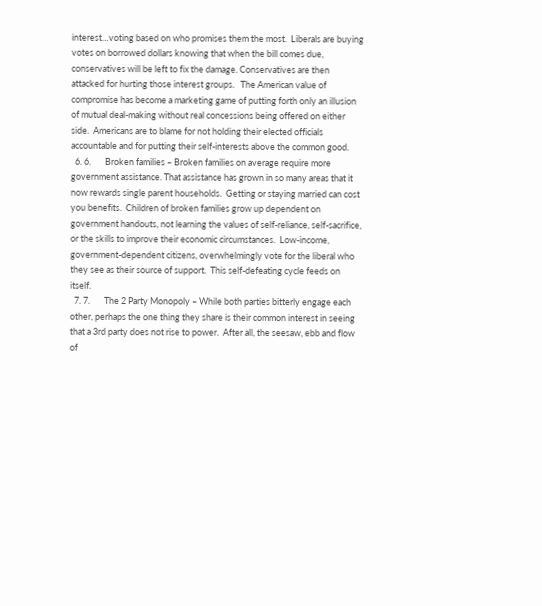interest…voting based on who promises them the most.  Liberals are buying votes on borrowed dollars knowing that when the bill comes due, conservatives will be left to fix the damage. Conservatives are then attacked for hurting those interest groups.   The American value of compromise has become a marketing game of putting forth only an illusion of mutual deal-making without real concessions being offered on either side.  Americans are to blame for not holding their elected officials accountable and for putting their self-interests above the common good.
  6. 6.       Broken families – Broken families on average require more government assistance. That assistance has grown in so many areas that it now rewards single parent households.  Getting or staying married can cost you benefits.  Children of broken families grow up dependent on government handouts, not learning the values of self-reliance, self-sacrifice, or the skills to improve their economic circumstances.  Low-income, government-dependent citizens, overwhelmingly vote for the liberal who they see as their source of support.  This self-defeating cycle feeds on itself.
  7. 7.       The 2 Party Monopoly – While both parties bitterly engage each other, perhaps the one thing they share is their common interest in seeing that a 3rd party does not rise to power.  After all, the seesaw, ebb and flow of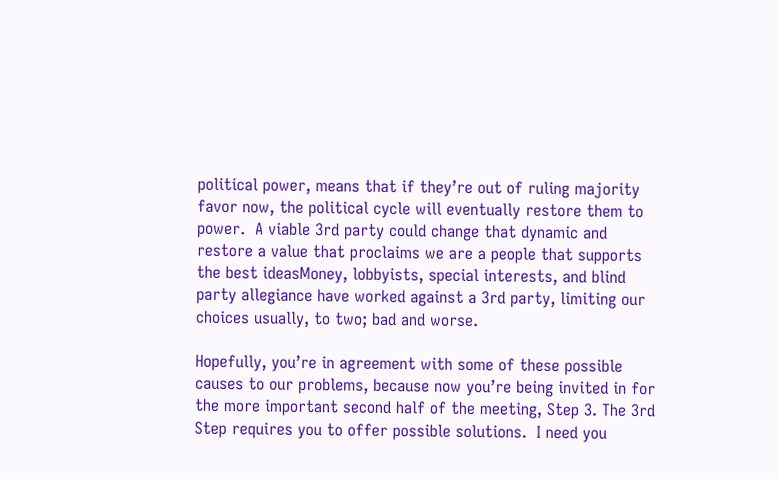political power, means that if they’re out of ruling majority favor now, the political cycle will eventually restore them to power.  A viable 3rd party could change that dynamic and restore a value that proclaims we are a people that supports the best ideasMoney, lobbyists, special interests, and blind party allegiance have worked against a 3rd party, limiting our choices usually, to two; bad and worse.

Hopefully, you’re in agreement with some of these possible causes to our problems, because now you’re being invited in for the more important second half of the meeting, Step 3. The 3rd Step requires you to offer possible solutions.  I need you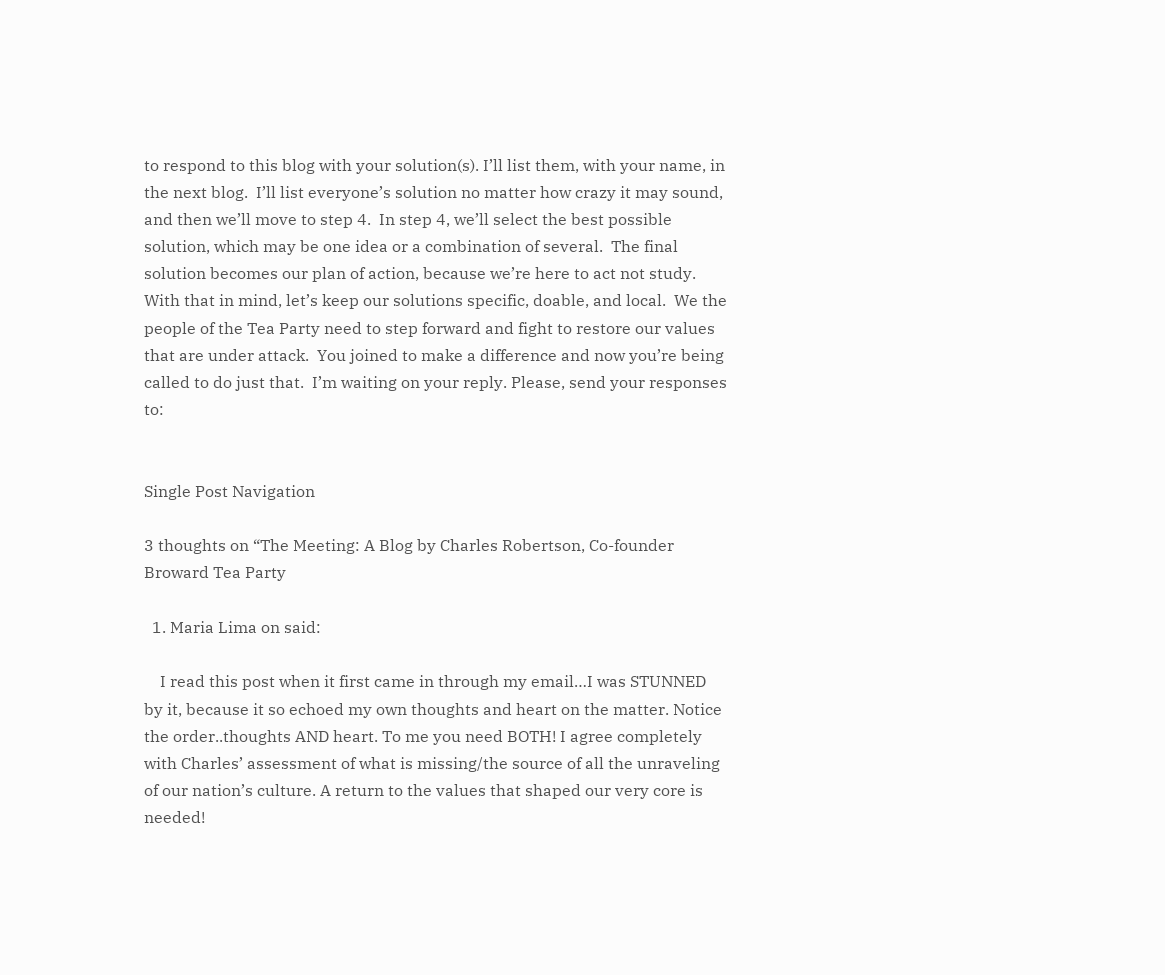to respond to this blog with your solution(s). I’ll list them, with your name, in the next blog.  I’ll list everyone’s solution no matter how crazy it may sound, and then we’ll move to step 4.  In step 4, we’ll select the best possible solution, which may be one idea or a combination of several.  The final solution becomes our plan of action, because we’re here to act not study.  With that in mind, let’s keep our solutions specific, doable, and local.  We the people of the Tea Party need to step forward and fight to restore our values that are under attack.  You joined to make a difference and now you’re being called to do just that.  I’m waiting on your reply. Please, send your responses to:


Single Post Navigation

3 thoughts on “The Meeting: A Blog by Charles Robertson, Co-founder Broward Tea Party

  1. Maria Lima on said:

    I read this post when it first came in through my email…I was STUNNED by it, because it so echoed my own thoughts and heart on the matter. Notice the order..thoughts AND heart. To me you need BOTH! I agree completely with Charles’ assessment of what is missing/the source of all the unraveling of our nation’s culture. A return to the values that shaped our very core is needed!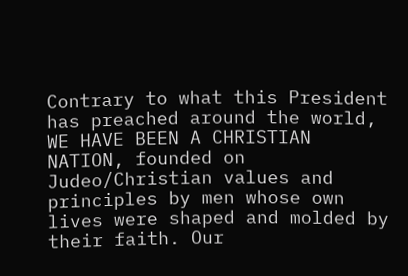Contrary to what this President has preached around the world, WE HAVE BEEN A CHRISTIAN NATION, founded on Judeo/Christian values and principles by men whose own lives were shaped and molded by their faith. Our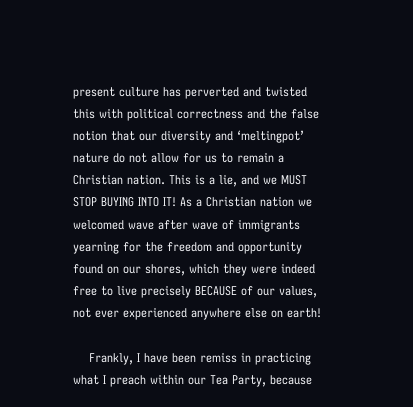present culture has perverted and twisted this with political correctness and the false notion that our diversity and ‘meltingpot’ nature do not allow for us to remain a Christian nation. This is a lie, and we MUST STOP BUYING INTO IT! As a Christian nation we welcomed wave after wave of immigrants yearning for the freedom and opportunity found on our shores, which they were indeed free to live precisely BECAUSE of our values, not ever experienced anywhere else on earth!

    Frankly, I have been remiss in practicing what I preach within our Tea Party, because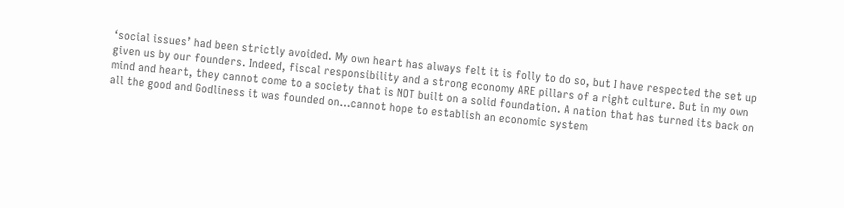‘social issues’ had been strictly avoided. My own heart has always felt it is folly to do so, but I have respected the set up given us by our founders. Indeed, fiscal responsibility and a strong economy ARE pillars of a right culture. But in my own mind and heart, they cannot come to a society that is NOT built on a solid foundation. A nation that has turned its back on all the good and Godliness it was founded on…cannot hope to establish an economic system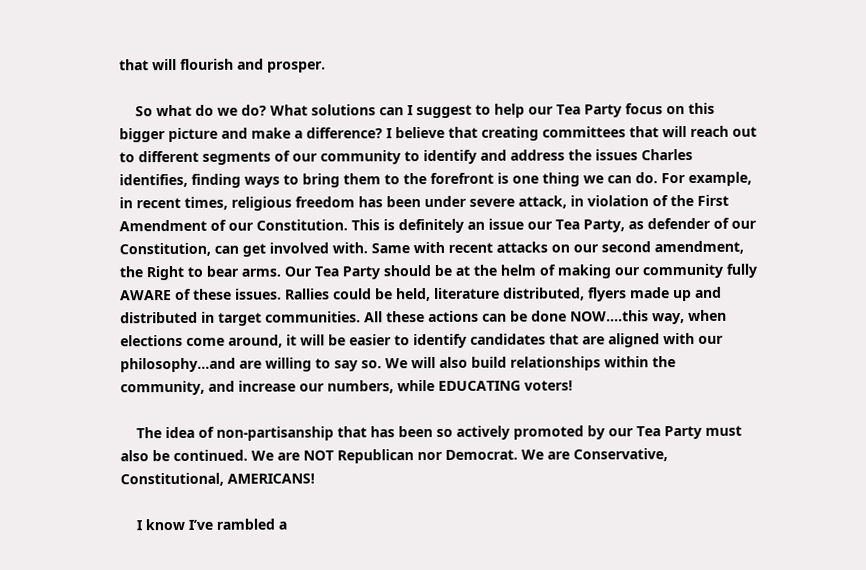that will flourish and prosper.

    So what do we do? What solutions can I suggest to help our Tea Party focus on this bigger picture and make a difference? I believe that creating committees that will reach out to different segments of our community to identify and address the issues Charles identifies, finding ways to bring them to the forefront is one thing we can do. For example, in recent times, religious freedom has been under severe attack, in violation of the First Amendment of our Constitution. This is definitely an issue our Tea Party, as defender of our Constitution, can get involved with. Same with recent attacks on our second amendment, the Right to bear arms. Our Tea Party should be at the helm of making our community fully AWARE of these issues. Rallies could be held, literature distributed, flyers made up and distributed in target communities. All these actions can be done NOW….this way, when elections come around, it will be easier to identify candidates that are aligned with our philosophy…and are willing to say so. We will also build relationships within the community, and increase our numbers, while EDUCATING voters!

    The idea of non-partisanship that has been so actively promoted by our Tea Party must also be continued. We are NOT Republican nor Democrat. We are Conservative, Constitutional, AMERICANS!

    I know I’ve rambled a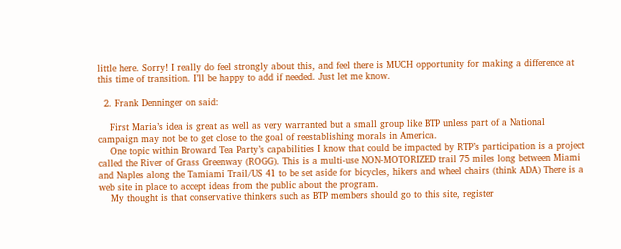little here. Sorry! I really do feel strongly about this, and feel there is MUCH opportunity for making a difference at this time of transition. I’ll be happy to add if needed. Just let me know.

  2. Frank Denninger on said:

    First Maria’s idea is great as well as very warranted but a small group like BTP unless part of a National campaign may not be to get close to the goal of reestablishing morals in America.
    One topic within Broward Tea Party’s capabilities I know that could be impacted by RTP’s participation is a project called the River of Grass Greenway (ROGG). This is a multi-use NON-MOTORIZED trail 75 miles long between Miami and Naples along the Tamiami Trail/US 41 to be set aside for bicycles, hikers and wheel chairs (think ADA) There is a web site in place to accept ideas from the public about the program.
    My thought is that conservative thinkers such as BTP members should go to this site, register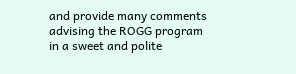and provide many comments advising the ROGG program in a sweet and polite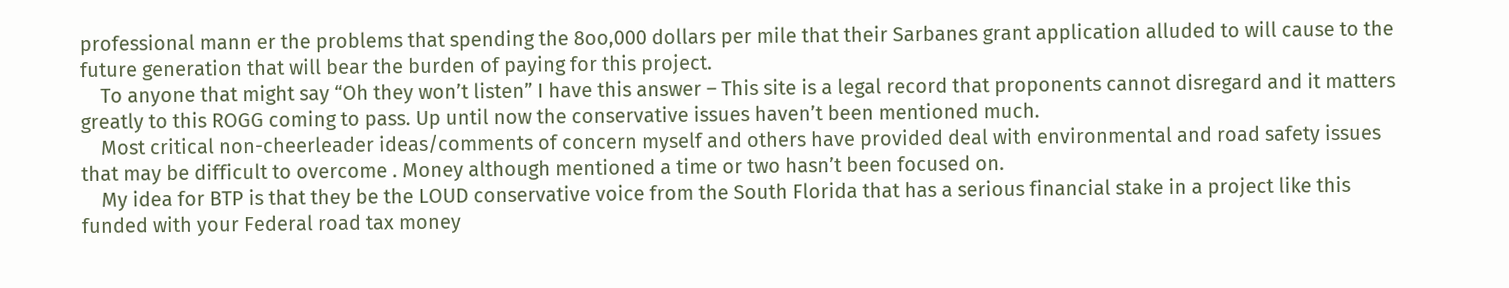professional mann er the problems that spending the 8oo,000 dollars per mile that their Sarbanes grant application alluded to will cause to the future generation that will bear the burden of paying for this project.
    To anyone that might say “Oh they won’t listen” I have this answer – This site is a legal record that proponents cannot disregard and it matters greatly to this ROGG coming to pass. Up until now the conservative issues haven’t been mentioned much.
    Most critical non-cheerleader ideas/comments of concern myself and others have provided deal with environmental and road safety issues that may be difficult to overcome . Money although mentioned a time or two hasn’t been focused on.
    My idea for BTP is that they be the LOUD conservative voice from the South Florida that has a serious financial stake in a project like this funded with your Federal road tax money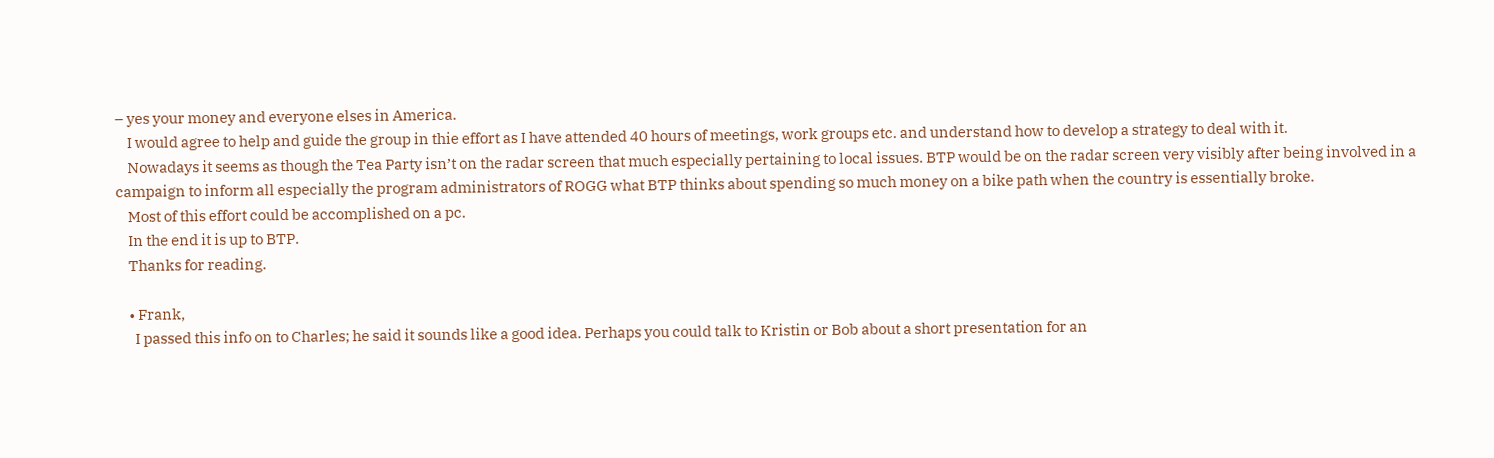– yes your money and everyone elses in America.
    I would agree to help and guide the group in thie effort as I have attended 40 hours of meetings, work groups etc. and understand how to develop a strategy to deal with it.
    Nowadays it seems as though the Tea Party isn’t on the radar screen that much especially pertaining to local issues. BTP would be on the radar screen very visibly after being involved in a campaign to inform all especially the program administrators of ROGG what BTP thinks about spending so much money on a bike path when the country is essentially broke.
    Most of this effort could be accomplished on a pc.
    In the end it is up to BTP.
    Thanks for reading.

    • Frank,
      I passed this info on to Charles; he said it sounds like a good idea. Perhaps you could talk to Kristin or Bob about a short presentation for an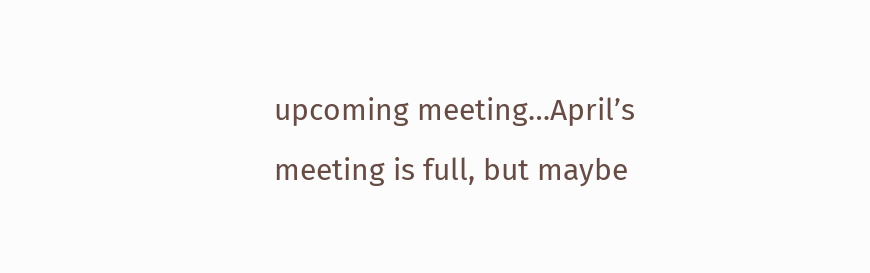upcoming meeting…April’s meeting is full, but maybe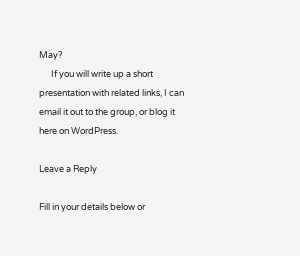May?
      If you will write up a short presentation with related links, I can email it out to the group, or blog it here on WordPress.

Leave a Reply

Fill in your details below or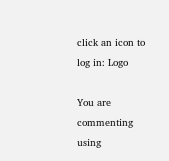click an icon to log in: Logo

You are commenting using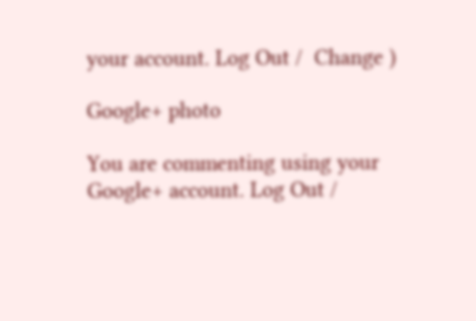your account. Log Out /  Change )

Google+ photo

You are commenting using your Google+ account. Log Out /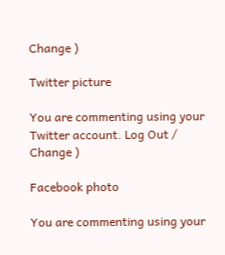Change )

Twitter picture

You are commenting using your Twitter account. Log Out /  Change )

Facebook photo

You are commenting using your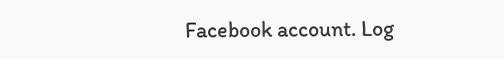Facebook account. Log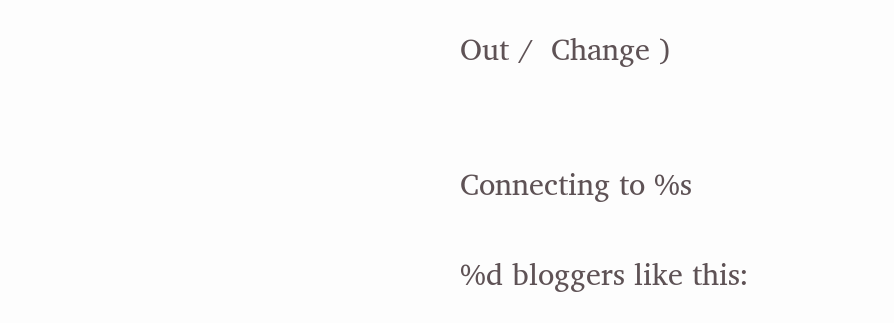Out /  Change )


Connecting to %s

%d bloggers like this: